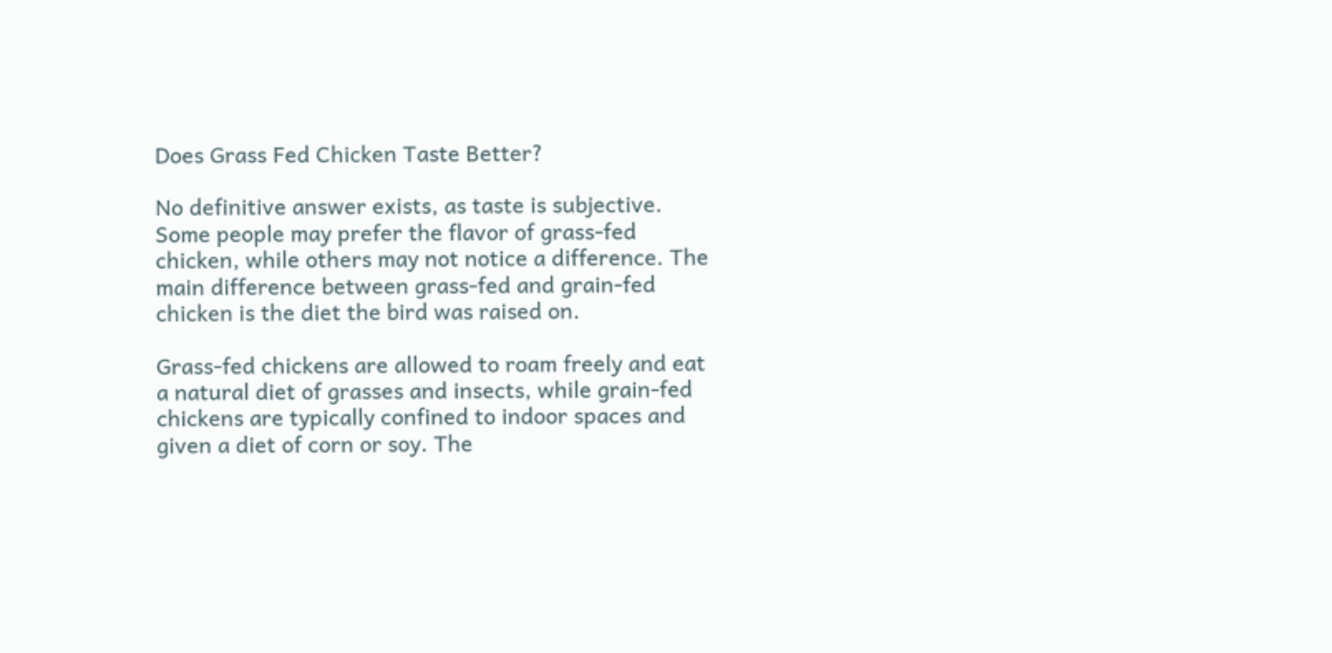Does Grass Fed Chicken Taste Better?

No definitive answer exists, as taste is subjective. Some people may prefer the flavor of grass-fed chicken, while others may not notice a difference. The main difference between grass-fed and grain-fed chicken is the diet the bird was raised on.

Grass-fed chickens are allowed to roam freely and eat a natural diet of grasses and insects, while grain-fed chickens are typically confined to indoor spaces and given a diet of corn or soy. The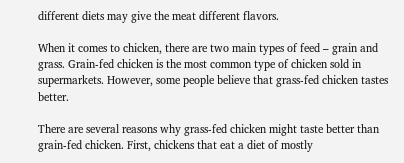different diets may give the meat different flavors.

When it comes to chicken, there are two main types of feed – grain and grass. Grain-fed chicken is the most common type of chicken sold in supermarkets. However, some people believe that grass-fed chicken tastes better.

There are several reasons why grass-fed chicken might taste better than grain-fed chicken. First, chickens that eat a diet of mostly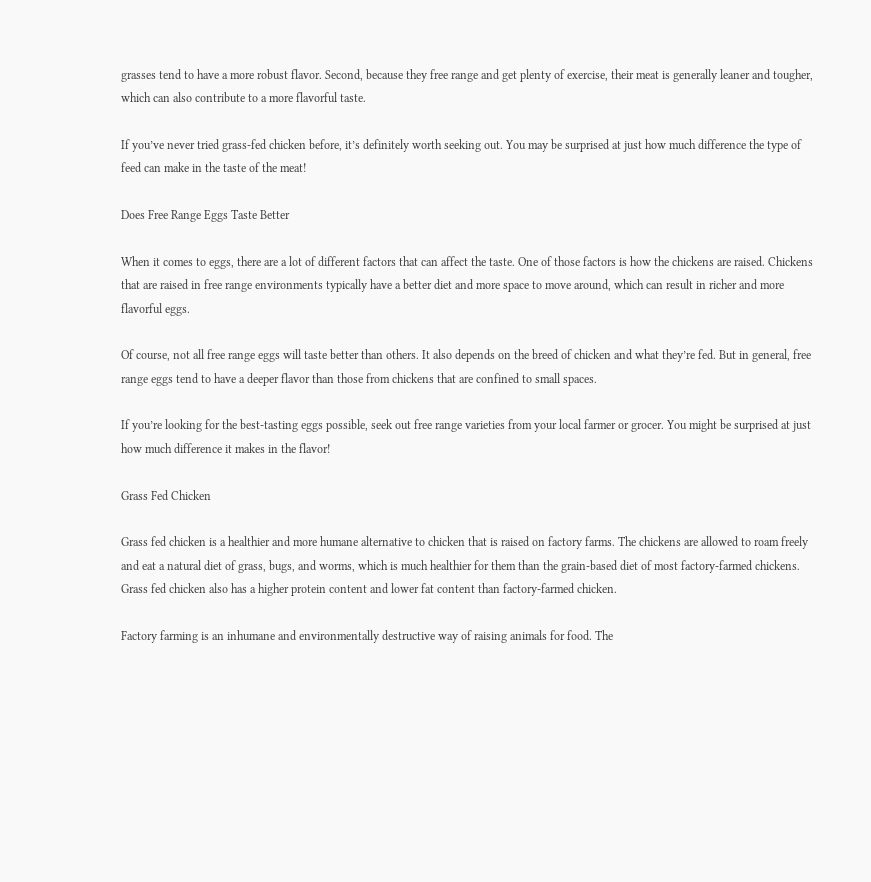grasses tend to have a more robust flavor. Second, because they free range and get plenty of exercise, their meat is generally leaner and tougher, which can also contribute to a more flavorful taste.

If you’ve never tried grass-fed chicken before, it’s definitely worth seeking out. You may be surprised at just how much difference the type of feed can make in the taste of the meat!

Does Free Range Eggs Taste Better

When it comes to eggs, there are a lot of different factors that can affect the taste. One of those factors is how the chickens are raised. Chickens that are raised in free range environments typically have a better diet and more space to move around, which can result in richer and more flavorful eggs.

Of course, not all free range eggs will taste better than others. It also depends on the breed of chicken and what they’re fed. But in general, free range eggs tend to have a deeper flavor than those from chickens that are confined to small spaces.

If you’re looking for the best-tasting eggs possible, seek out free range varieties from your local farmer or grocer. You might be surprised at just how much difference it makes in the flavor!

Grass Fed Chicken

Grass fed chicken is a healthier and more humane alternative to chicken that is raised on factory farms. The chickens are allowed to roam freely and eat a natural diet of grass, bugs, and worms, which is much healthier for them than the grain-based diet of most factory-farmed chickens. Grass fed chicken also has a higher protein content and lower fat content than factory-farmed chicken.

Factory farming is an inhumane and environmentally destructive way of raising animals for food. The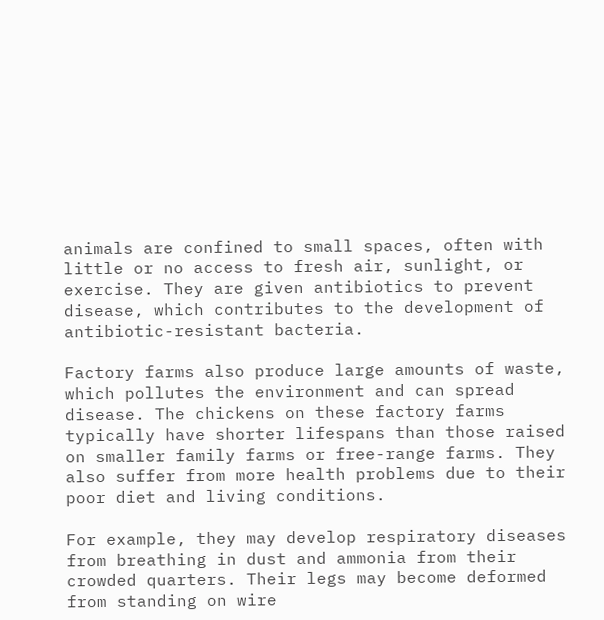animals are confined to small spaces, often with little or no access to fresh air, sunlight, or exercise. They are given antibiotics to prevent disease, which contributes to the development of antibiotic-resistant bacteria.

Factory farms also produce large amounts of waste, which pollutes the environment and can spread disease. The chickens on these factory farms typically have shorter lifespans than those raised on smaller family farms or free-range farms. They also suffer from more health problems due to their poor diet and living conditions.

For example, they may develop respiratory diseases from breathing in dust and ammonia from their crowded quarters. Their legs may become deformed from standing on wire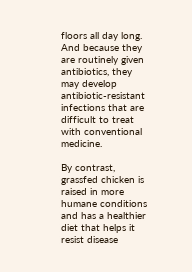floors all day long. And because they are routinely given antibiotics, they may develop antibiotic-resistant infections that are difficult to treat with conventional medicine.

By contrast, grassfed chicken is raised in more humane conditions and has a healthier diet that helps it resist disease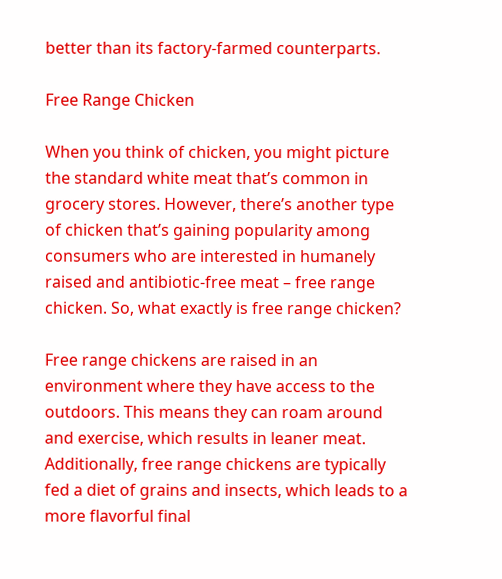better than its factory-farmed counterparts.

Free Range Chicken

When you think of chicken, you might picture the standard white meat that’s common in grocery stores. However, there’s another type of chicken that’s gaining popularity among consumers who are interested in humanely raised and antibiotic-free meat – free range chicken. So, what exactly is free range chicken?

Free range chickens are raised in an environment where they have access to the outdoors. This means they can roam around and exercise, which results in leaner meat. Additionally, free range chickens are typically fed a diet of grains and insects, which leads to a more flavorful final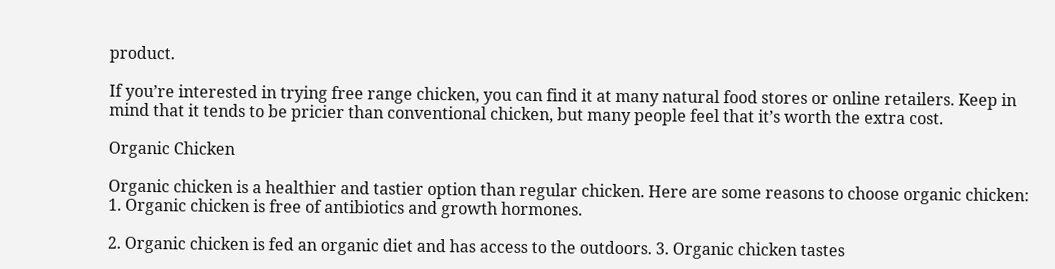product.

If you’re interested in trying free range chicken, you can find it at many natural food stores or online retailers. Keep in mind that it tends to be pricier than conventional chicken, but many people feel that it’s worth the extra cost.

Organic Chicken

Organic chicken is a healthier and tastier option than regular chicken. Here are some reasons to choose organic chicken: 1. Organic chicken is free of antibiotics and growth hormones.

2. Organic chicken is fed an organic diet and has access to the outdoors. 3. Organic chicken tastes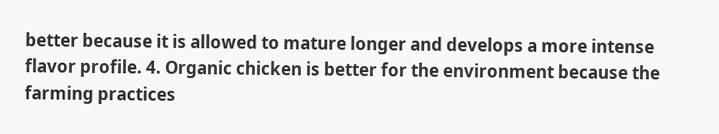better because it is allowed to mature longer and develops a more intense flavor profile. 4. Organic chicken is better for the environment because the farming practices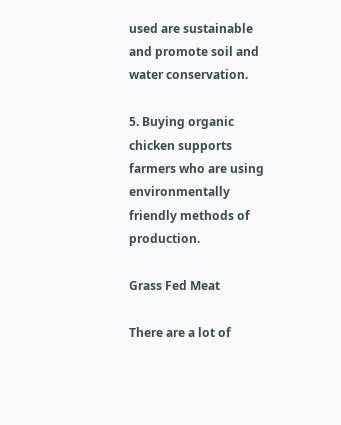used are sustainable and promote soil and water conservation.

5. Buying organic chicken supports farmers who are using environmentally friendly methods of production.

Grass Fed Meat

There are a lot of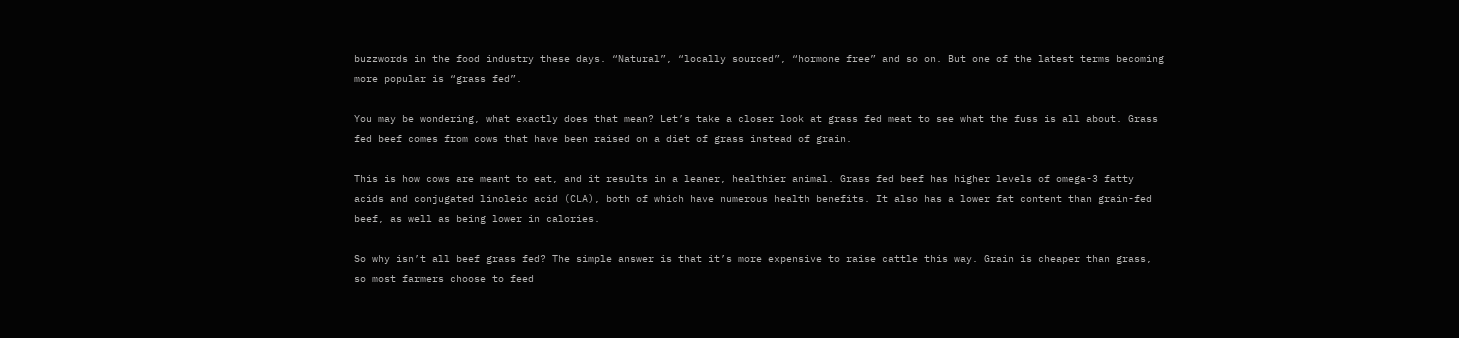buzzwords in the food industry these days. “Natural”, “locally sourced”, “hormone free” and so on. But one of the latest terms becoming more popular is “grass fed”.

You may be wondering, what exactly does that mean? Let’s take a closer look at grass fed meat to see what the fuss is all about. Grass fed beef comes from cows that have been raised on a diet of grass instead of grain.

This is how cows are meant to eat, and it results in a leaner, healthier animal. Grass fed beef has higher levels of omega-3 fatty acids and conjugated linoleic acid (CLA), both of which have numerous health benefits. It also has a lower fat content than grain-fed beef, as well as being lower in calories.

So why isn’t all beef grass fed? The simple answer is that it’s more expensive to raise cattle this way. Grain is cheaper than grass, so most farmers choose to feed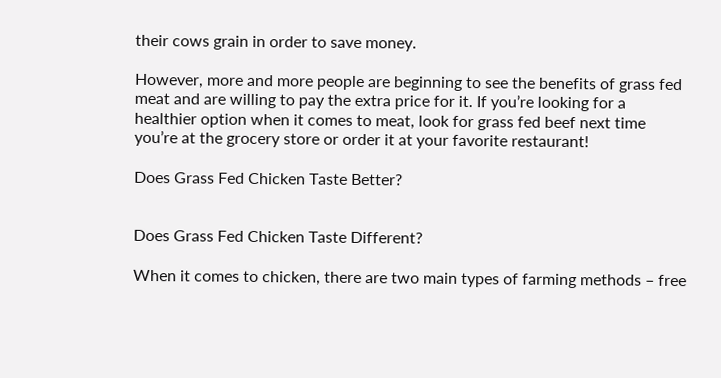their cows grain in order to save money.

However, more and more people are beginning to see the benefits of grass fed meat and are willing to pay the extra price for it. If you’re looking for a healthier option when it comes to meat, look for grass fed beef next time you’re at the grocery store or order it at your favorite restaurant!

Does Grass Fed Chicken Taste Better?


Does Grass Fed Chicken Taste Different?

When it comes to chicken, there are two main types of farming methods – free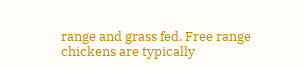range and grass fed. Free range chickens are typically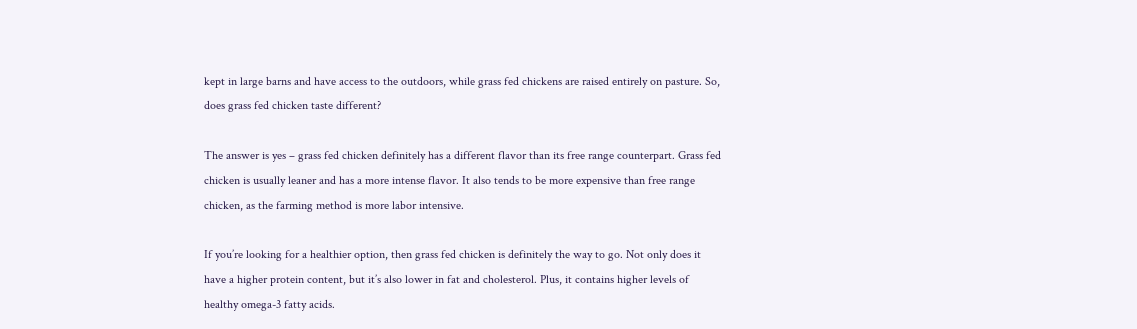kept in large barns and have access to the outdoors, while grass fed chickens are raised entirely on pasture. So, does grass fed chicken taste different?

The answer is yes – grass fed chicken definitely has a different flavor than its free range counterpart. Grass fed chicken is usually leaner and has a more intense flavor. It also tends to be more expensive than free range chicken, as the farming method is more labor intensive.

If you’re looking for a healthier option, then grass fed chicken is definitely the way to go. Not only does it have a higher protein content, but it’s also lower in fat and cholesterol. Plus, it contains higher levels of healthy omega-3 fatty acids.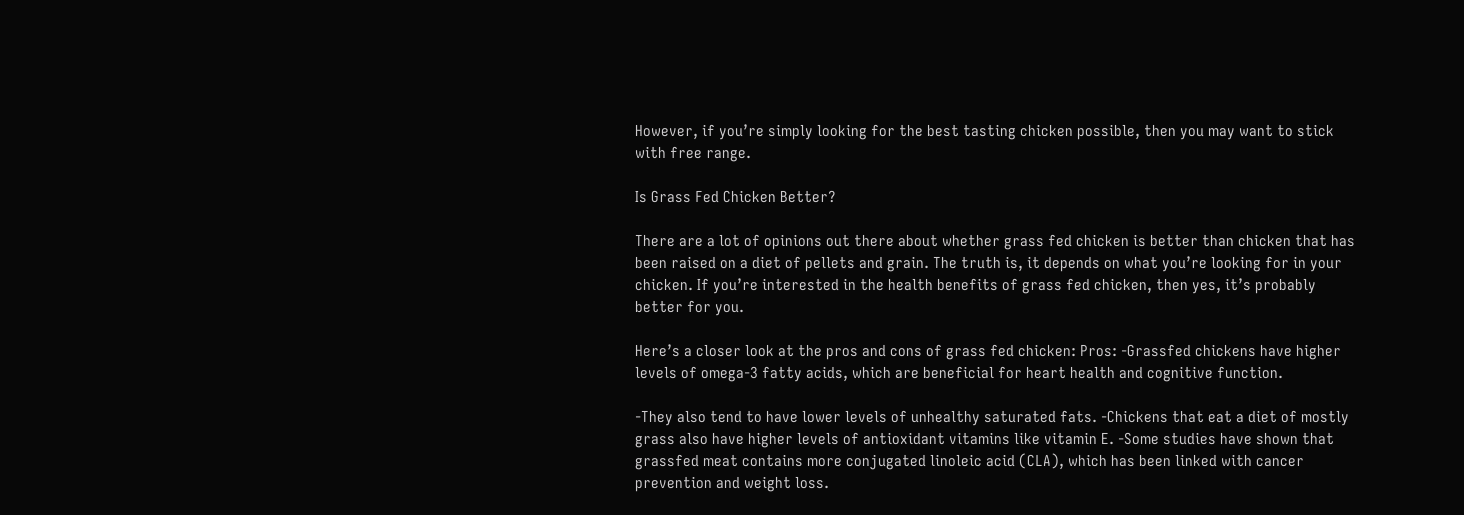However, if you’re simply looking for the best tasting chicken possible, then you may want to stick with free range.

Is Grass Fed Chicken Better?

There are a lot of opinions out there about whether grass fed chicken is better than chicken that has been raised on a diet of pellets and grain. The truth is, it depends on what you’re looking for in your chicken. If you’re interested in the health benefits of grass fed chicken, then yes, it’s probably better for you.

Here’s a closer look at the pros and cons of grass fed chicken: Pros: -Grassfed chickens have higher levels of omega-3 fatty acids, which are beneficial for heart health and cognitive function.

-They also tend to have lower levels of unhealthy saturated fats. -Chickens that eat a diet of mostly grass also have higher levels of antioxidant vitamins like vitamin E. -Some studies have shown that grassfed meat contains more conjugated linoleic acid (CLA), which has been linked with cancer prevention and weight loss.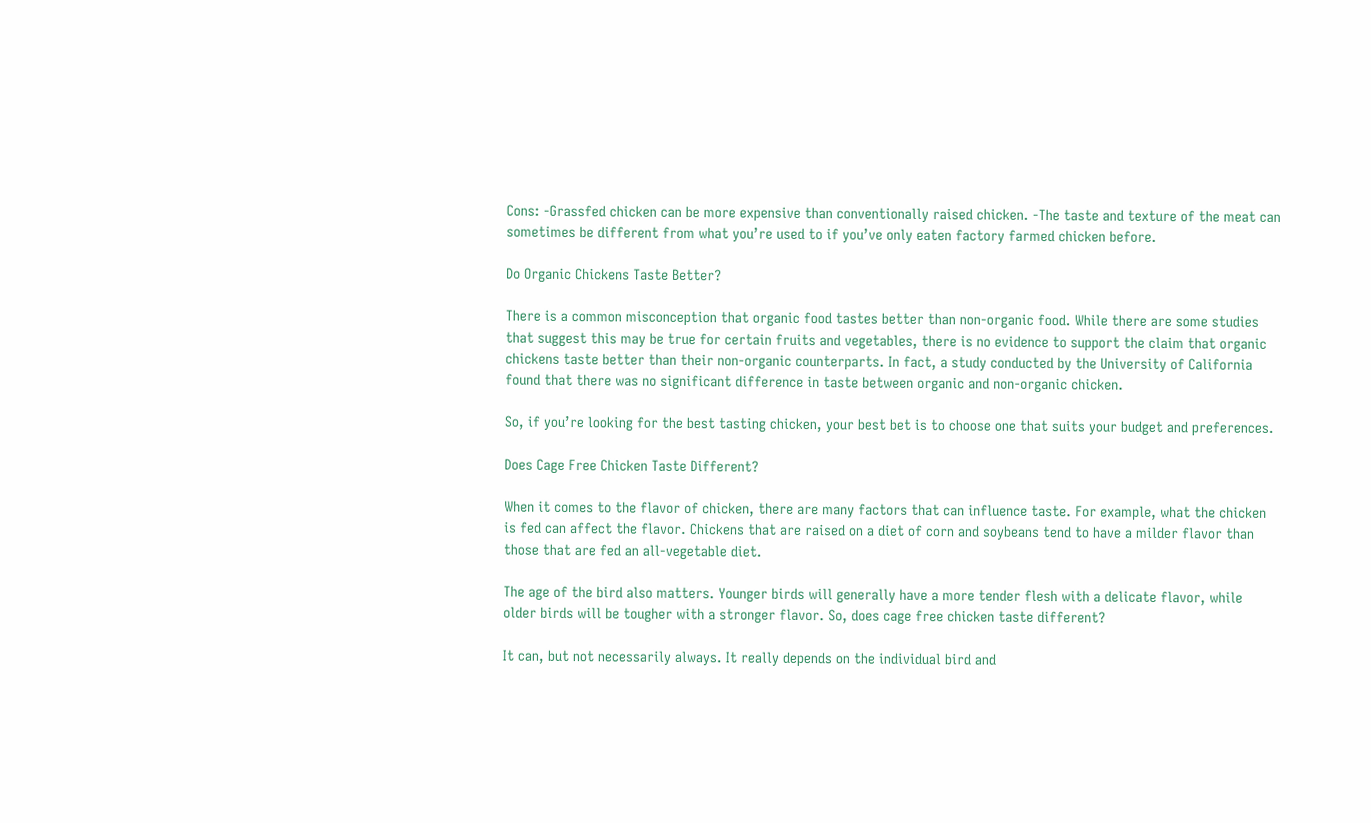Cons: -Grassfed chicken can be more expensive than conventionally raised chicken. -The taste and texture of the meat can sometimes be different from what you’re used to if you’ve only eaten factory farmed chicken before.

Do Organic Chickens Taste Better?

There is a common misconception that organic food tastes better than non-organic food. While there are some studies that suggest this may be true for certain fruits and vegetables, there is no evidence to support the claim that organic chickens taste better than their non-organic counterparts. In fact, a study conducted by the University of California found that there was no significant difference in taste between organic and non-organic chicken.

So, if you’re looking for the best tasting chicken, your best bet is to choose one that suits your budget and preferences.

Does Cage Free Chicken Taste Different?

When it comes to the flavor of chicken, there are many factors that can influence taste. For example, what the chicken is fed can affect the flavor. Chickens that are raised on a diet of corn and soybeans tend to have a milder flavor than those that are fed an all-vegetable diet.

The age of the bird also matters. Younger birds will generally have a more tender flesh with a delicate flavor, while older birds will be tougher with a stronger flavor. So, does cage free chicken taste different?

It can, but not necessarily always. It really depends on the individual bird and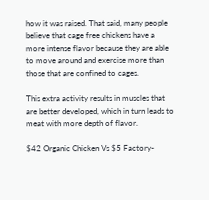how it was raised. That said, many people believe that cage free chickens have a more intense flavor because they are able to move around and exercise more than those that are confined to cages.

This extra activity results in muscles that are better developed, which in turn leads to meat with more depth of flavor.

$42 Organic Chicken Vs $5 Factory-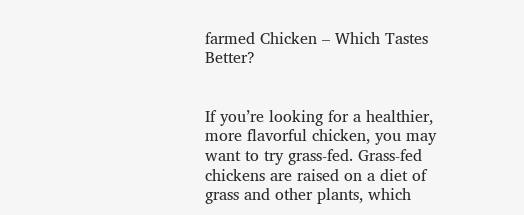farmed Chicken – Which Tastes Better?


If you’re looking for a healthier, more flavorful chicken, you may want to try grass-fed. Grass-fed chickens are raised on a diet of grass and other plants, which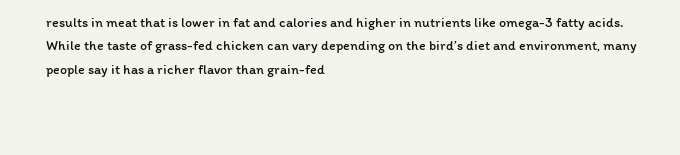results in meat that is lower in fat and calories and higher in nutrients like omega-3 fatty acids. While the taste of grass-fed chicken can vary depending on the bird’s diet and environment, many people say it has a richer flavor than grain-fed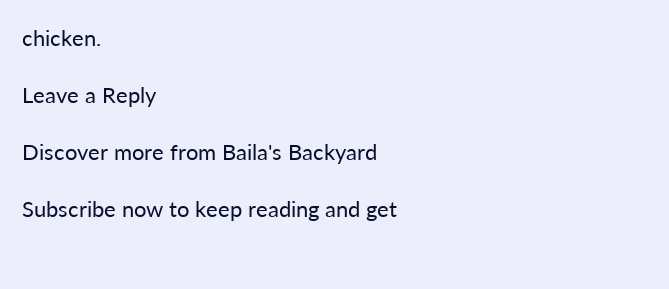chicken.

Leave a Reply

Discover more from Baila's Backyard

Subscribe now to keep reading and get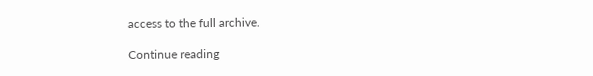access to the full archive.

Continue reading